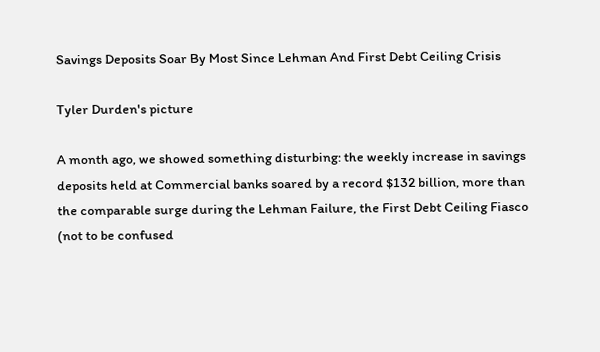Savings Deposits Soar By Most Since Lehman And First Debt Ceiling Crisis

Tyler Durden's picture

A month ago, we showed something disturbing: the weekly increase in savings deposits held at Commercial banks soared by a record $132 billion, more than the comparable surge during the Lehman Failure, the First Debt Ceiling Fiasco (not to be confused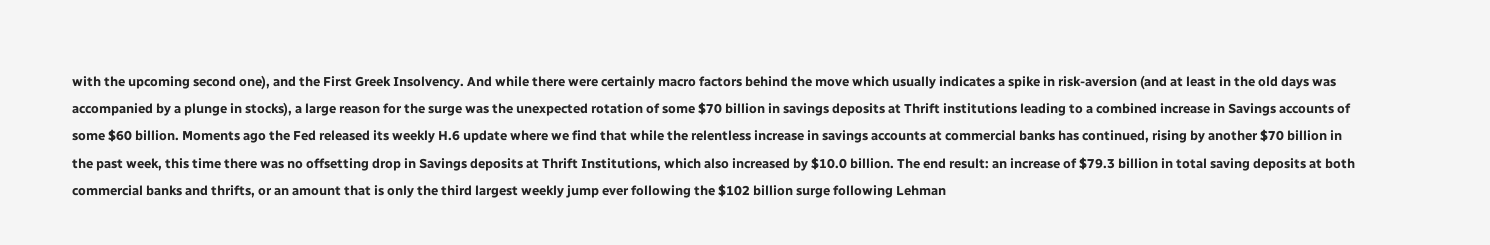with the upcoming second one), and the First Greek Insolvency. And while there were certainly macro factors behind the move which usually indicates a spike in risk-aversion (and at least in the old days was accompanied by a plunge in stocks), a large reason for the surge was the unexpected rotation of some $70 billion in savings deposits at Thrift institutions leading to a combined increase in Savings accounts of some $60 billion. Moments ago the Fed released its weekly H.6 update where we find that while the relentless increase in savings accounts at commercial banks has continued, rising by another $70 billion in the past week, this time there was no offsetting drop in Savings deposits at Thrift Institutions, which also increased by $10.0 billion. The end result: an increase of $79.3 billion in total saving deposits at both commercial banks and thrifts, or an amount that is only the third largest weekly jump ever following the $102 billion surge following Lehman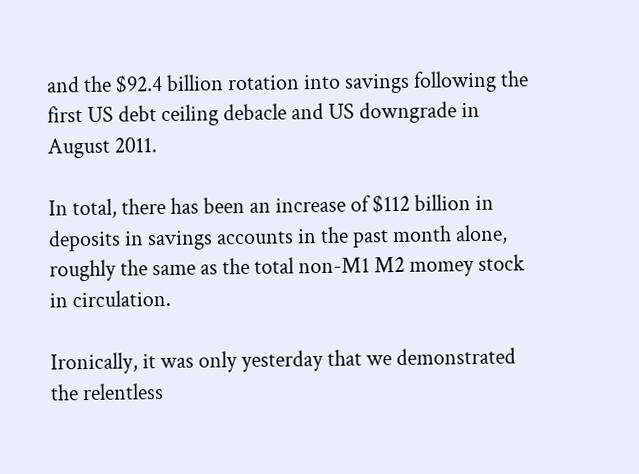and the $92.4 billion rotation into savings following the first US debt ceiling debacle and US downgrade in August 2011.

In total, there has been an increase of $112 billion in deposits in savings accounts in the past month alone, roughly the same as the total non-M1 M2 momey stock in circulation.

Ironically, it was only yesterday that we demonstrated the relentless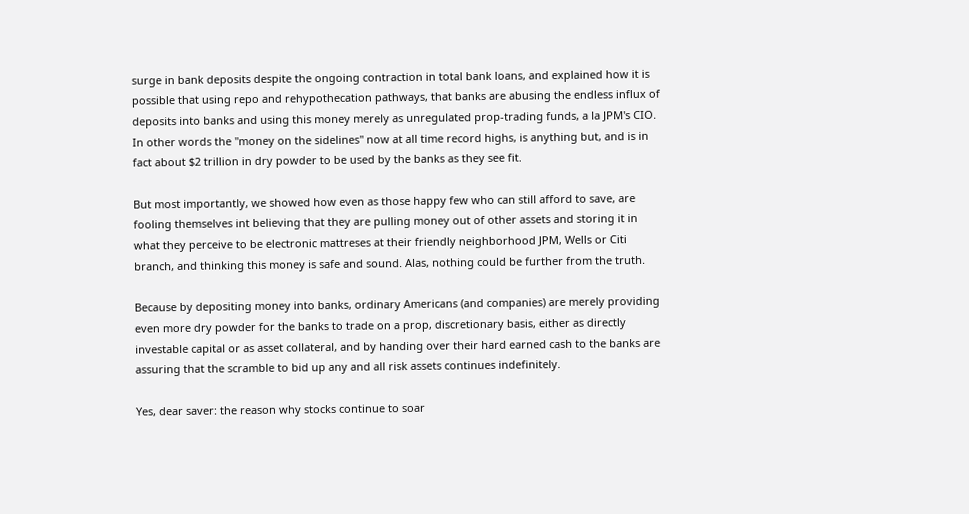surge in bank deposits despite the ongoing contraction in total bank loans, and explained how it is possible that using repo and rehypothecation pathways, that banks are abusing the endless influx of deposits into banks and using this money merely as unregulated prop-trading funds, a la JPM's CIO. In other words the "money on the sidelines" now at all time record highs, is anything but, and is in fact about $2 trillion in dry powder to be used by the banks as they see fit.

But most importantly, we showed how even as those happy few who can still afford to save, are fooling themselves int believing that they are pulling money out of other assets and storing it in what they perceive to be electronic mattreses at their friendly neighborhood JPM, Wells or Citi branch, and thinking this money is safe and sound. Alas, nothing could be further from the truth.

Because by depositing money into banks, ordinary Americans (and companies) are merely providing even more dry powder for the banks to trade on a prop, discretionary basis, either as directly investable capital or as asset collateral, and by handing over their hard earned cash to the banks are assuring that the scramble to bid up any and all risk assets continues indefinitely.

Yes, dear saver: the reason why stocks continue to soar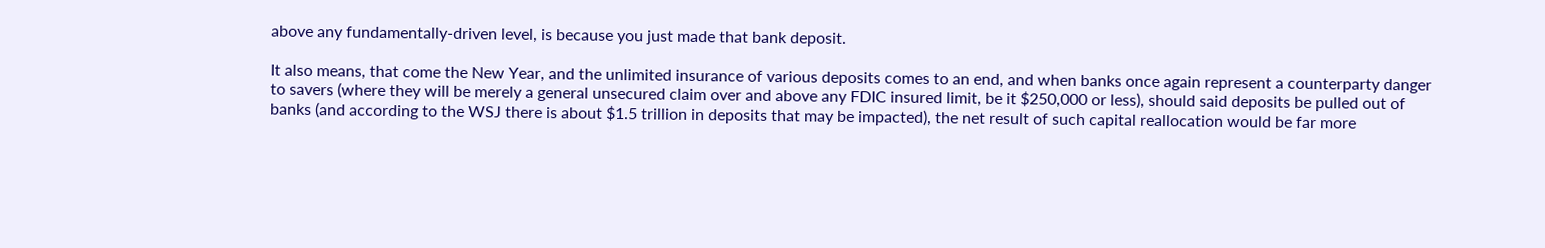above any fundamentally-driven level, is because you just made that bank deposit.

It also means, that come the New Year, and the unlimited insurance of various deposits comes to an end, and when banks once again represent a counterparty danger to savers (where they will be merely a general unsecured claim over and above any FDIC insured limit, be it $250,000 or less), should said deposits be pulled out of banks (and according to the WSJ there is about $1.5 trillion in deposits that may be impacted), the net result of such capital reallocation would be far more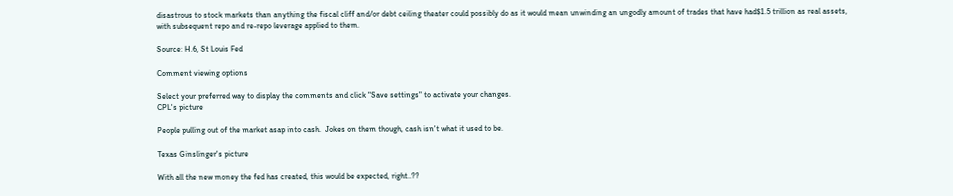disastrous to stock markets than anything the fiscal cliff and/or debt ceiling theater could possibly do as it would mean unwinding an ungodly amount of trades that have had$1.5 trillion as real assets, with subsequent repo and re-repo leverage applied to them.

Source: H.6, St Louis Fed

Comment viewing options

Select your preferred way to display the comments and click "Save settings" to activate your changes.
CPL's picture

People pulling out of the market asap into cash.  Jokes on them though, cash isn't what it used to be.

Texas Ginslinger's picture

With all the new money the fed has created, this would be expected, right..??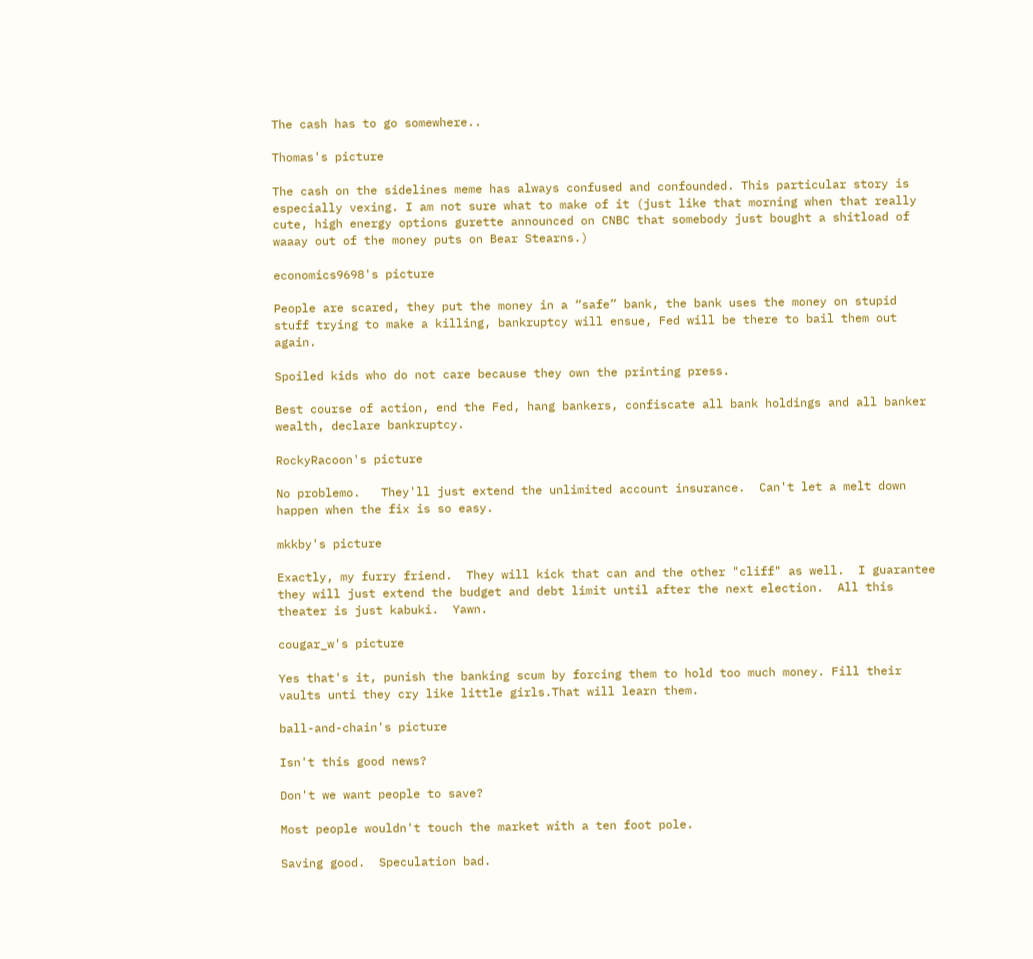The cash has to go somewhere..

Thomas's picture

The cash on the sidelines meme has always confused and confounded. This particular story is especially vexing. I am not sure what to make of it (just like that morning when that really cute, high energy options gurette announced on CNBC that somebody just bought a shitload of waaay out of the money puts on Bear Stearns.)

economics9698's picture

People are scared, they put the money in a “safe” bank, the bank uses the money on stupid stuff trying to make a killing, bankruptcy will ensue, Fed will be there to bail them out again.

Spoiled kids who do not care because they own the printing press.

Best course of action, end the Fed, hang bankers, confiscate all bank holdings and all banker wealth, declare bankruptcy.

RockyRacoon's picture

No problemo.   They'll just extend the unlimited account insurance.  Can't let a melt down happen when the fix is so easy.

mkkby's picture

Exactly, my furry friend.  They will kick that can and the other "cliff" as well.  I guarantee they will just extend the budget and debt limit until after the next election.  All this theater is just kabuki.  Yawn.

cougar_w's picture

Yes that's it, punish the banking scum by forcing them to hold too much money. Fill their vaults unti they cry like little girls.That will learn them.

ball-and-chain's picture

Isn't this good news?

Don't we want people to save?

Most people wouldn't touch the market with a ten foot pole.

Saving good.  Speculation bad.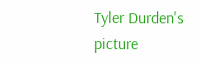Tyler Durden's picture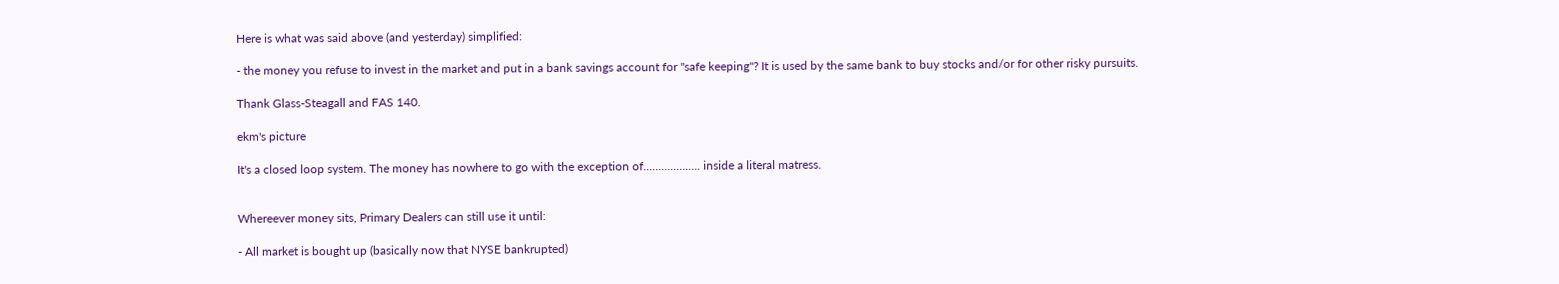Here is what was said above (and yesterday) simplified:

- the money you refuse to invest in the market and put in a bank savings account for "safe keeping"? It is used by the same bank to buy stocks and/or for other risky pursuits.

Thank Glass-Steagall and FAS 140.

ekm's picture

It's a closed loop system. The money has nowhere to go with the exception of................... inside a literal matress.


Whereever money sits, Primary Dealers can still use it until:

- All market is bought up (basically now that NYSE bankrupted)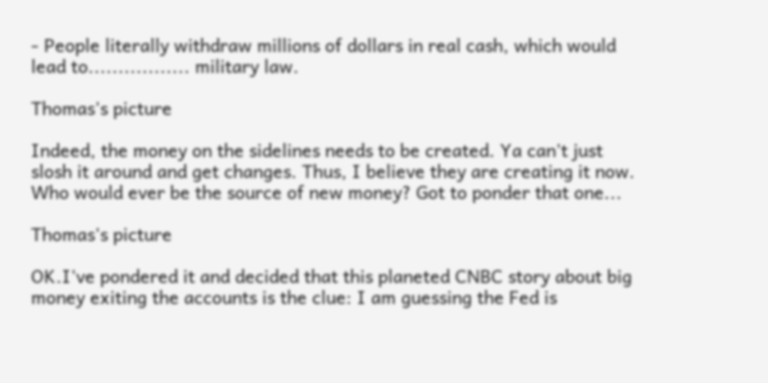- People literally withdraw millions of dollars in real cash, which would lead to................. military law.

Thomas's picture

Indeed, the money on the sidelines needs to be created. Ya can't just slosh it around and get changes. Thus, I believe they are creating it now. Who would ever be the source of new money? Got to ponder that one...

Thomas's picture

OK.I've pondered it and decided that this planeted CNBC story about big money exiting the accounts is the clue: I am guessing the Fed is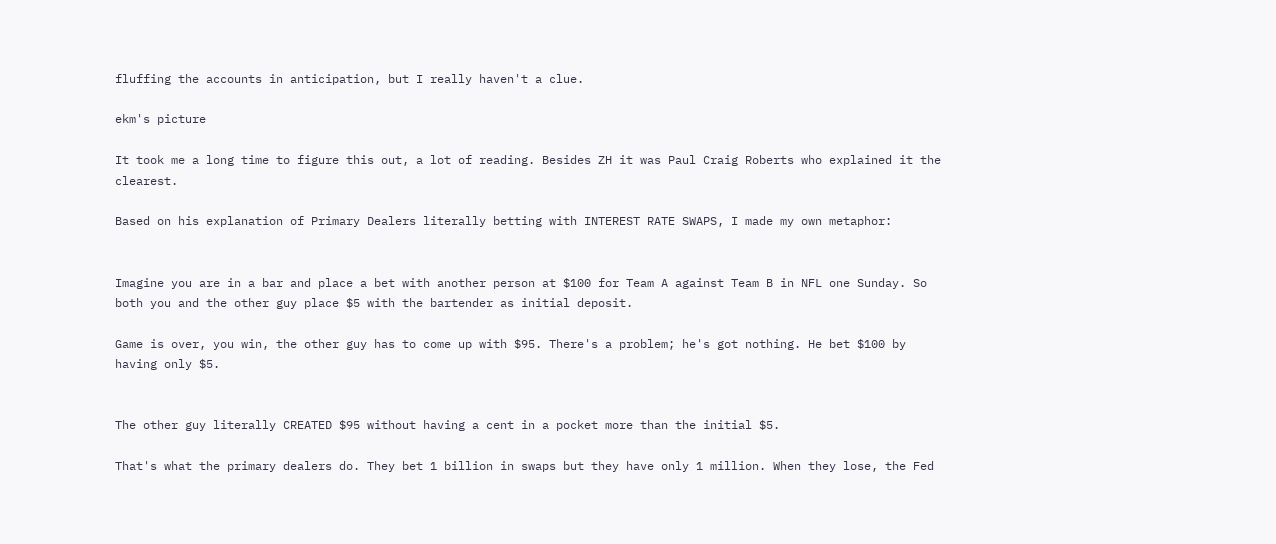fluffing the accounts in anticipation, but I really haven't a clue.

ekm's picture

It took me a long time to figure this out, a lot of reading. Besides ZH it was Paul Craig Roberts who explained it the clearest.

Based on his explanation of Primary Dealers literally betting with INTEREST RATE SWAPS, I made my own metaphor:


Imagine you are in a bar and place a bet with another person at $100 for Team A against Team B in NFL one Sunday. So both you and the other guy place $5 with the bartender as initial deposit.

Game is over, you win, the other guy has to come up with $95. There's a problem; he's got nothing. He bet $100 by having only $5.


The other guy literally CREATED $95 without having a cent in a pocket more than the initial $5.

That's what the primary dealers do. They bet 1 billion in swaps but they have only 1 million. When they lose, the Fed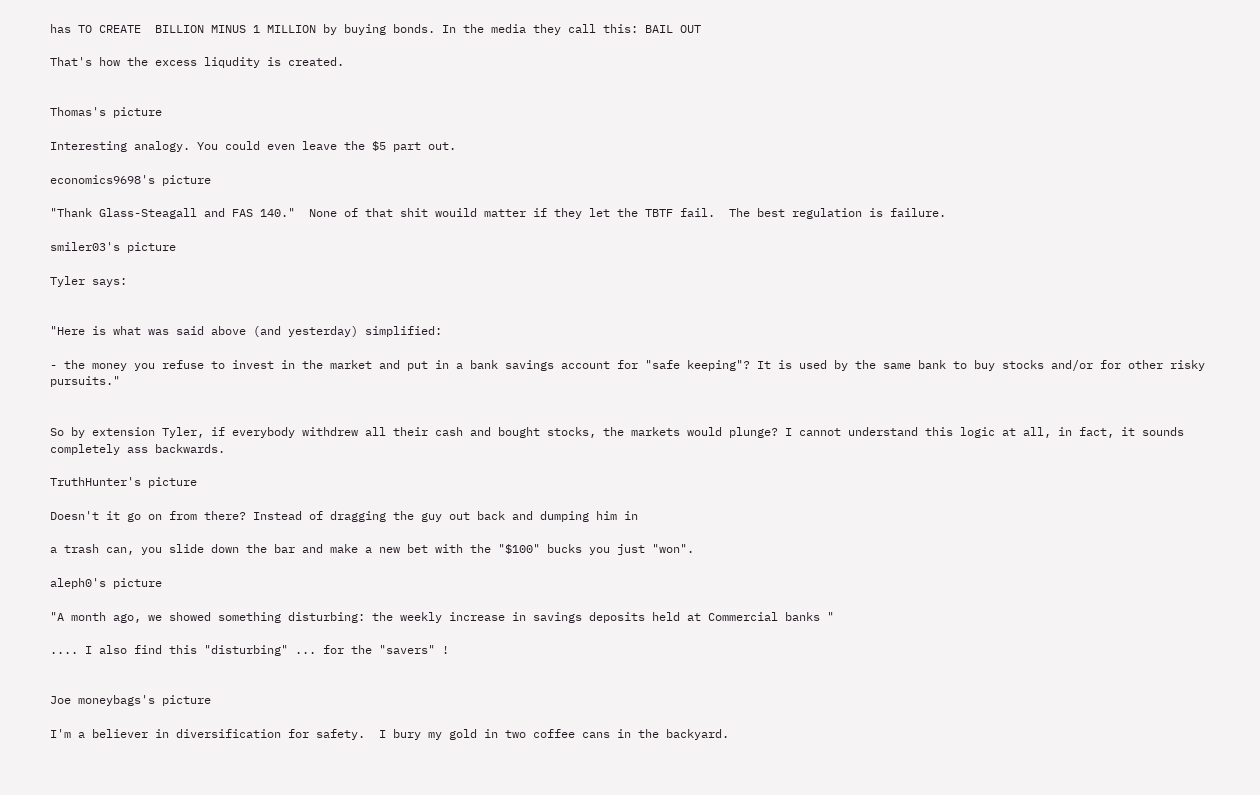has TO CREATE  BILLION MINUS 1 MILLION by buying bonds. In the media they call this: BAIL OUT

That's how the excess liqudity is created.


Thomas's picture

Interesting analogy. You could even leave the $5 part out.

economics9698's picture

"Thank Glass-Steagall and FAS 140."  None of that shit wouild matter if they let the TBTF fail.  The best regulation is failure.

smiler03's picture

Tyler says:


"Here is what was said above (and yesterday) simplified:

- the money you refuse to invest in the market and put in a bank savings account for "safe keeping"? It is used by the same bank to buy stocks and/or for other risky pursuits."


So by extension Tyler, if everybody withdrew all their cash and bought stocks, the markets would plunge? I cannot understand this logic at all, in fact, it sounds completely ass backwards.

TruthHunter's picture

Doesn't it go on from there? Instead of dragging the guy out back and dumping him in

a trash can, you slide down the bar and make a new bet with the "$100" bucks you just "won".

aleph0's picture

"A month ago, we showed something disturbing: the weekly increase in savings deposits held at Commercial banks "

.... I also find this "disturbing" ... for the "savers" !


Joe moneybags's picture

I'm a believer in diversification for safety.  I bury my gold in two coffee cans in the backyard.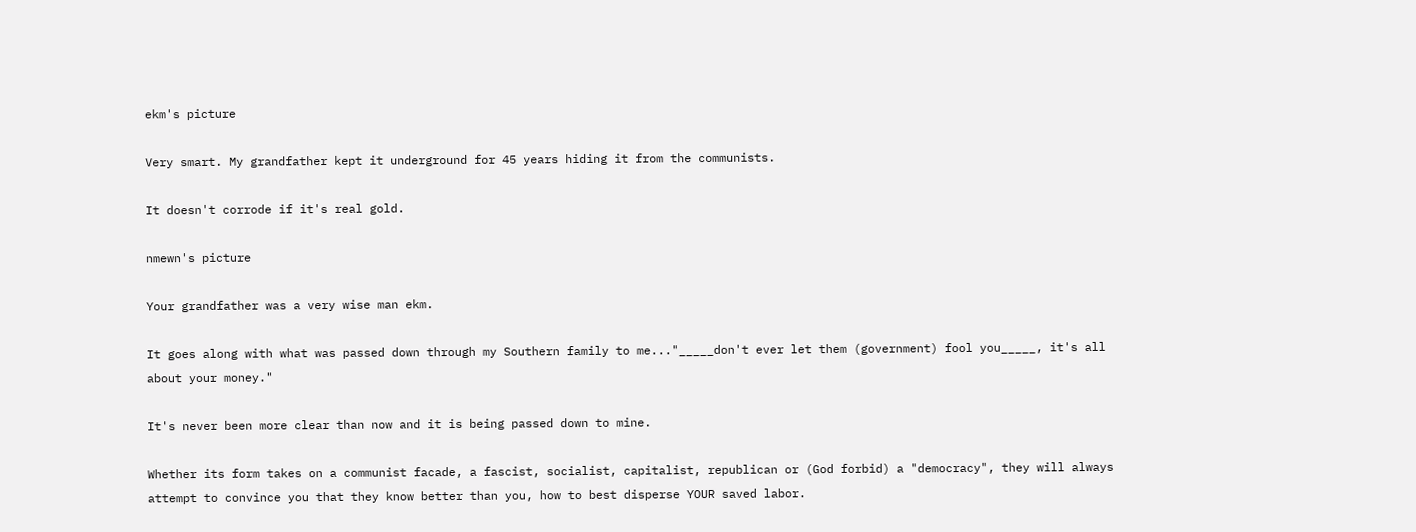ekm's picture

Very smart. My grandfather kept it underground for 45 years hiding it from the communists.

It doesn't corrode if it's real gold.

nmewn's picture

Your grandfather was a very wise man ekm.

It goes along with what was passed down through my Southern family to me..."_____don't ever let them (government) fool you_____, it's all about your money."

It's never been more clear than now and it is being passed down to mine.

Whether its form takes on a communist facade, a fascist, socialist, capitalist, republican or (God forbid) a "democracy", they will always attempt to convince you that they know better than you, how to best disperse YOUR saved labor.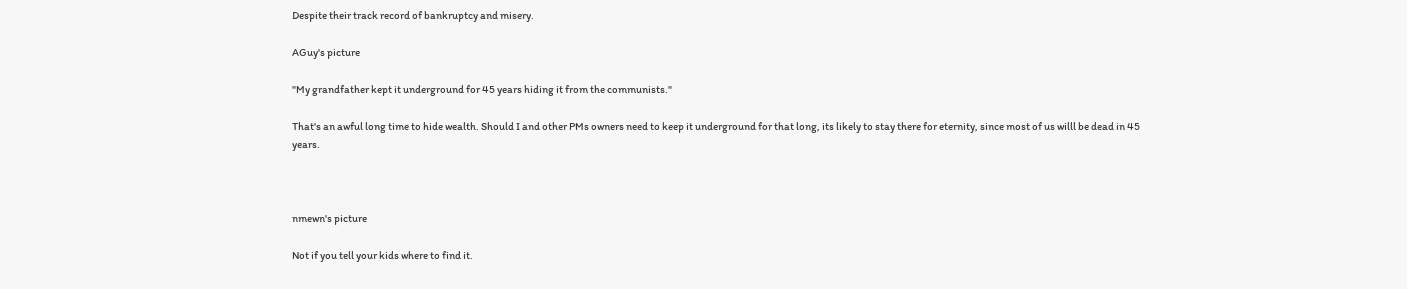Despite their track record of bankruptcy and misery.

AGuy's picture

"My grandfather kept it underground for 45 years hiding it from the communists."

That's an awful long time to hide wealth. Should I and other PMs owners need to keep it underground for that long, its likely to stay there for eternity, since most of us willl be dead in 45 years.



nmewn's picture

Not if you tell your kids where to find it.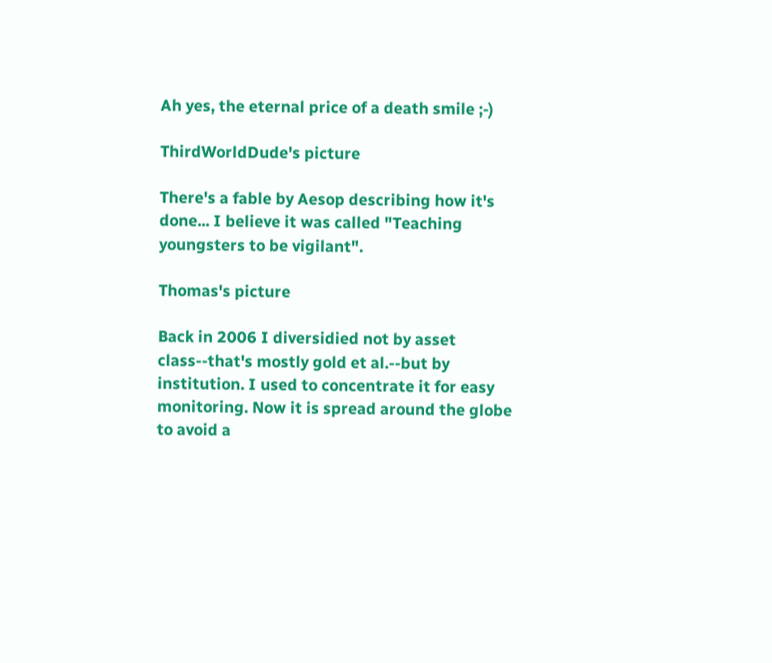Ah yes, the eternal price of a death smile ;-)

ThirdWorldDude's picture

There's a fable by Aesop describing how it's done... I believe it was called "Teaching youngsters to be vigilant".

Thomas's picture

Back in 2006 I diversidied not by asset class--that's mostly gold et al.--but by institution. I used to concentrate it for easy monitoring. Now it is spread around the globe to avoid a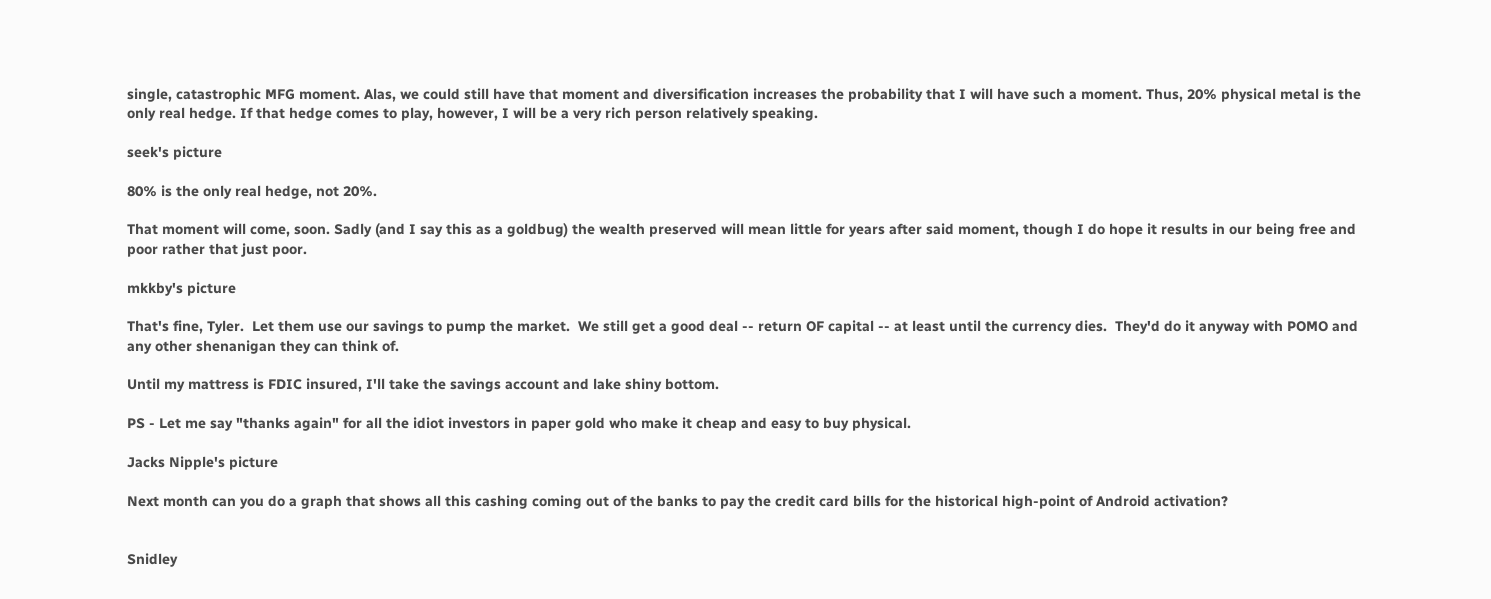single, catastrophic MFG moment. Alas, we could still have that moment and diversification increases the probability that I will have such a moment. Thus, 20% physical metal is the only real hedge. If that hedge comes to play, however, I will be a very rich person relatively speaking.

seek's picture

80% is the only real hedge, not 20%.

That moment will come, soon. Sadly (and I say this as a goldbug) the wealth preserved will mean little for years after said moment, though I do hope it results in our being free and poor rather that just poor.

mkkby's picture

That's fine, Tyler.  Let them use our savings to pump the market.  We still get a good deal -- return OF capital -- at least until the currency dies.  They'd do it anyway with POMO and any other shenanigan they can think of.

Until my mattress is FDIC insured, I'll take the savings account and lake shiny bottom.

PS - Let me say "thanks again" for all the idiot investors in paper gold who make it cheap and easy to buy physical.

Jacks Nipple's picture

Next month can you do a graph that shows all this cashing coming out of the banks to pay the credit card bills for the historical high-point of Android activation?


Snidley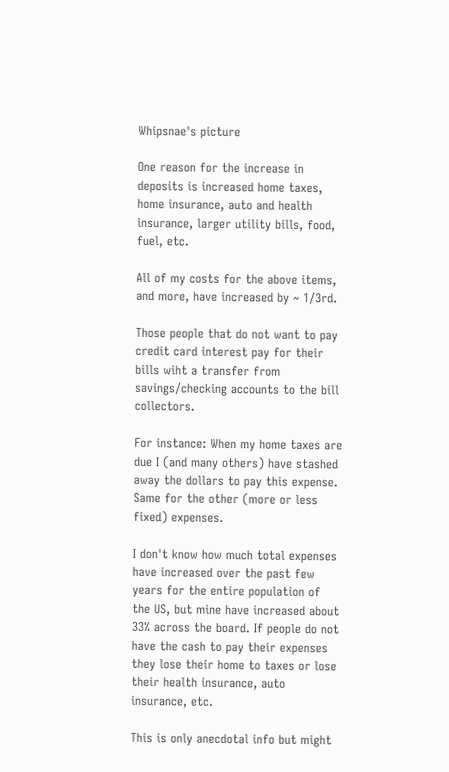Whipsnae's picture

One reason for the increase in deposits is increased home taxes, home insurance, auto and health insurance, larger utility bills, food, fuel, etc.

All of my costs for the above items, and more, have increased by ~ 1/3rd.

Those people that do not want to pay credit card interest pay for their bills wiht a transfer from savings/checking accounts to the bill collectors.

For instance: When my home taxes are due I (and many others) have stashed away the dollars to pay this expense. Same for the other (more or less fixed) expenses.

I don't know how much total expenses have increased over the past few years for the entire population of the US, but mine have increased about 33% across the board. If people do not have the cash to pay their expenses they lose their home to taxes or lose their health insurance, auto insurance, etc.

This is only anecdotal info but might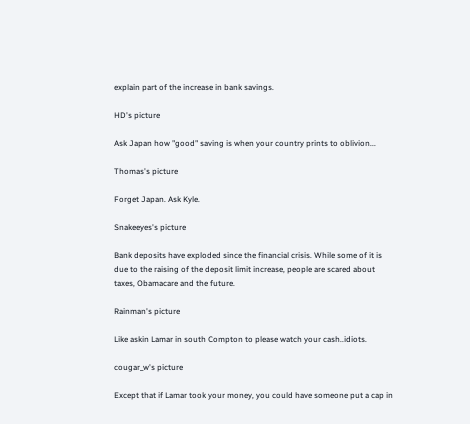explain part of the increase in bank savings.

HD's picture

Ask Japan how "good" saving is when your country prints to oblivion...

Thomas's picture

Forget Japan. Ask Kyle.

Snakeeyes's picture

Bank deposits have exploded since the financial crisis. While some of it is due to the raising of the deposit limit increase, people are scared about taxes, Obamacare and the future.

Rainman's picture

Like askin Lamar in south Compton to please watch your cash..idiots.

cougar_w's picture

Except that if Lamar took your money, you could have someone put a cap in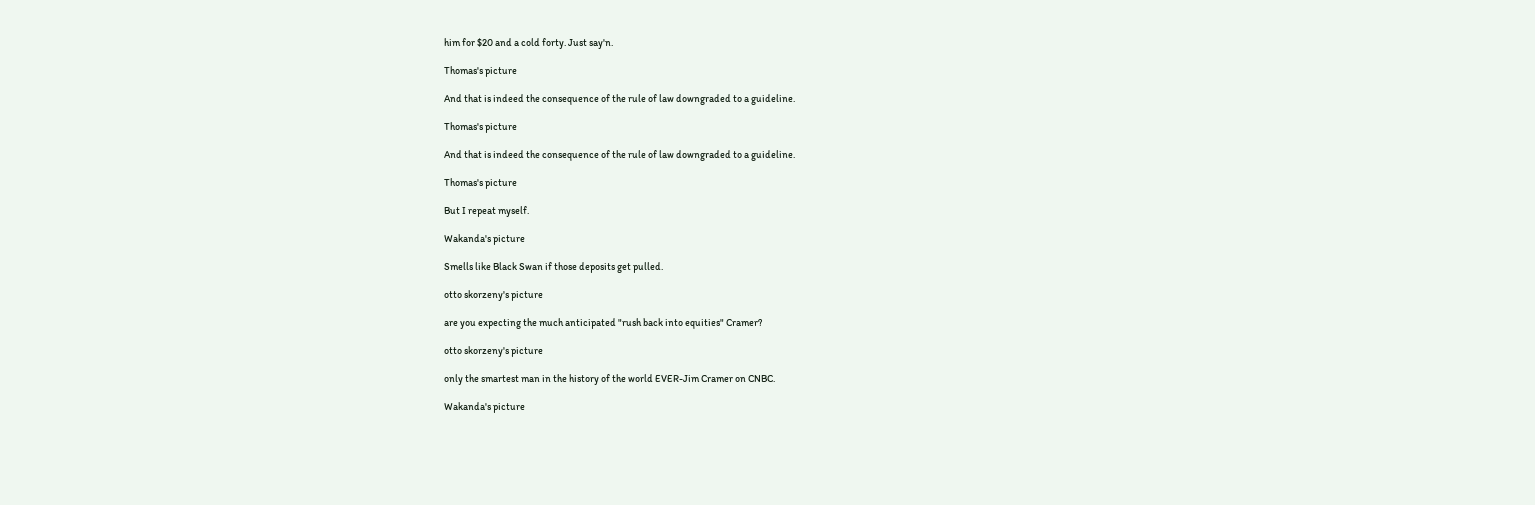him for $20 and a cold forty. Just say'n.

Thomas's picture

And that is indeed the consequence of the rule of law downgraded to a guideline.

Thomas's picture

And that is indeed the consequence of the rule of law downgraded to a guideline.

Thomas's picture

But I repeat myself.

Wakanda's picture

Smells like Black Swan if those deposits get pulled.

otto skorzeny's picture

are you expecting the much anticipated "rush back into equities" Cramer?

otto skorzeny's picture

only the smartest man in the history of the world EVER-Jim Cramer on CNBC.

Wakanda's picture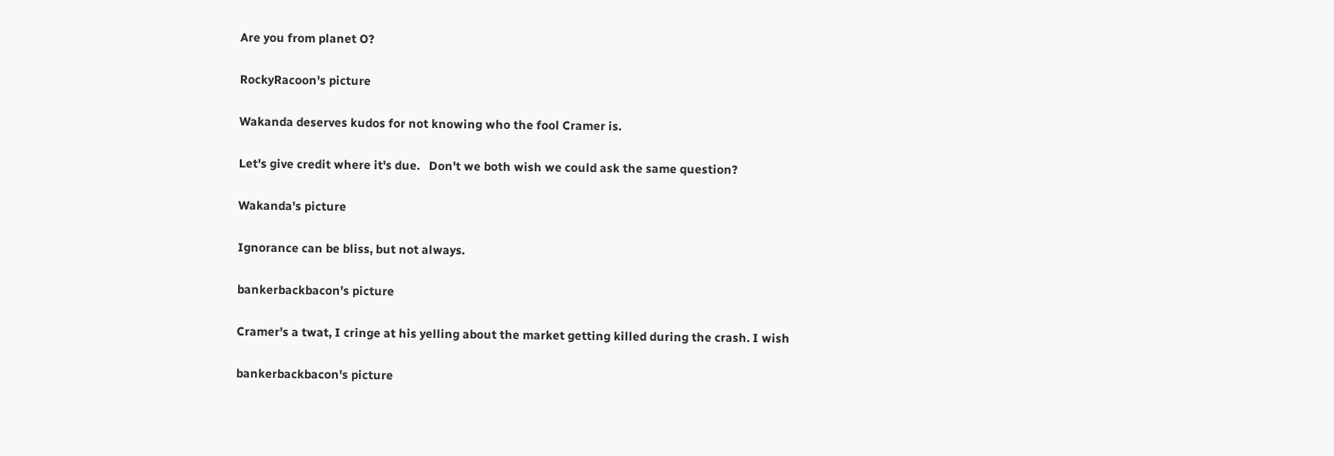Are you from planet O?

RockyRacoon's picture

Wakanda deserves kudos for not knowing who the fool Cramer is.

Let's give credit where it's due.   Don't we both wish we could ask the same question?

Wakanda's picture

Ignorance can be bliss, but not always.

bankerbackbacon's picture

Cramer's a twat, I cringe at his yelling about the market getting killed during the crash. I wish

bankerbackbacon's picture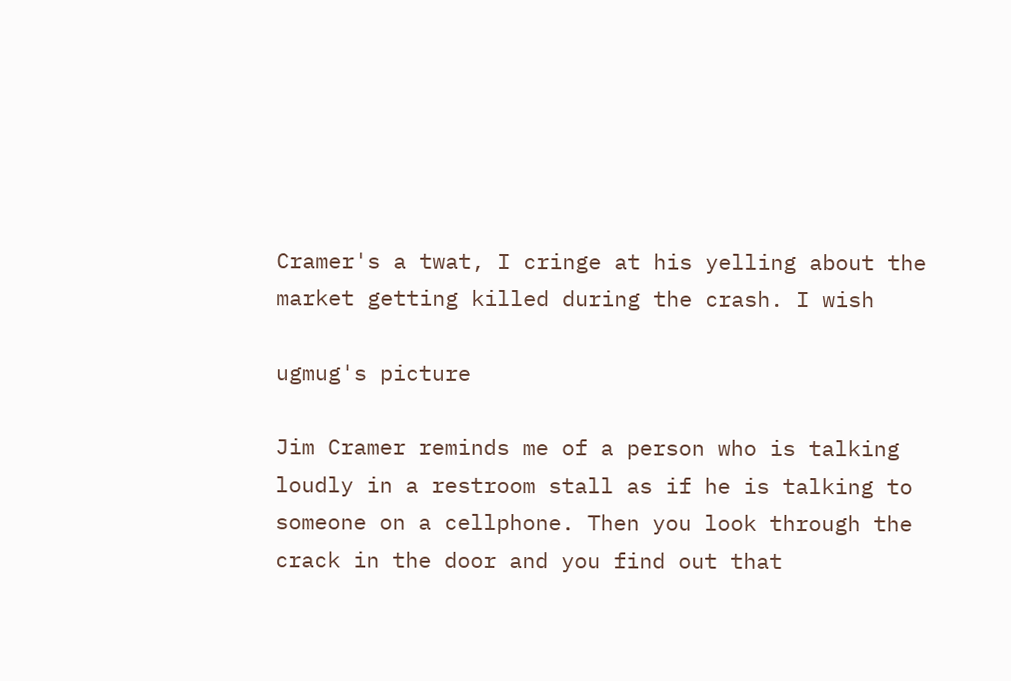Cramer's a twat, I cringe at his yelling about the market getting killed during the crash. I wish

ugmug's picture

Jim Cramer reminds me of a person who is talking loudly in a restroom stall as if he is talking to someone on a cellphone. Then you look through the crack in the door and you find out that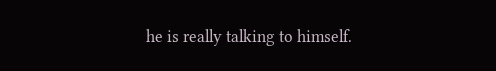he is really talking to himself.